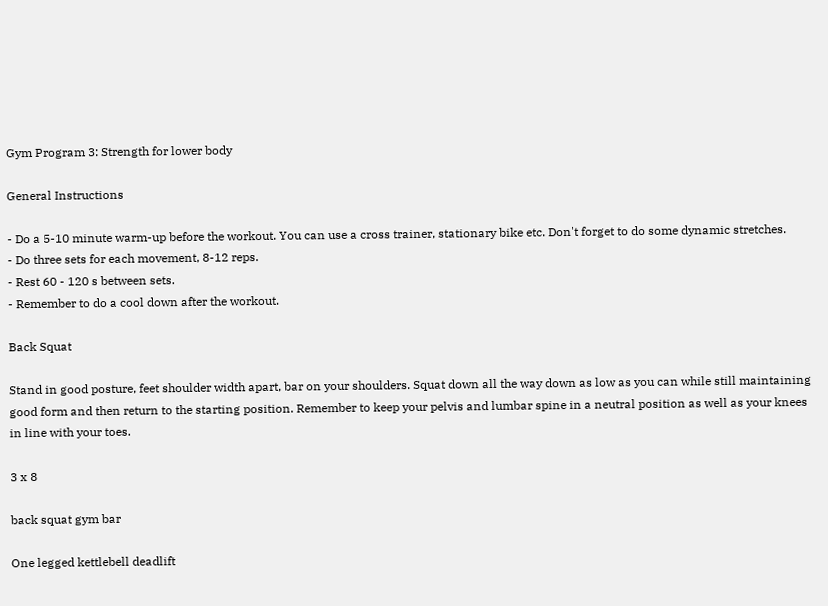Gym Program 3: Strength for lower body

General Instructions

- Do a 5-10 minute warm-up before the workout. You can use a cross trainer, stationary bike etc. Don't forget to do some dynamic stretches.
- Do three sets for each movement, 8-12 reps.
- Rest 60 - 120 s between sets.
- Remember to do a cool down after the workout.

Back Squat

Stand in good posture, feet shoulder width apart, bar on your shoulders. Squat down all the way down as low as you can while still maintaining good form and then return to the starting position. Remember to keep your pelvis and lumbar spine in a neutral position as well as your knees in line with your toes.

3 x 8

back squat gym bar

One legged kettlebell deadlift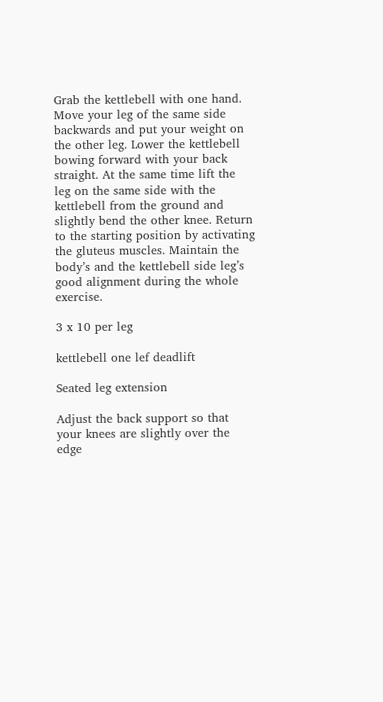Grab the kettlebell with one hand. Move your leg of the same side backwards and put your weight on the other leg. Lower the kettlebell bowing forward with your back straight. At the same time lift the leg on the same side with the kettlebell from the ground and slightly bend the other knee. Return to the starting position by activating the gluteus muscles. Maintain the body’s and the kettlebell side leg’s good alignment during the whole exercise.

3 x 10 per leg

kettlebell one lef deadlift

Seated leg extension

Adjust the back support so that your knees are slightly over the edge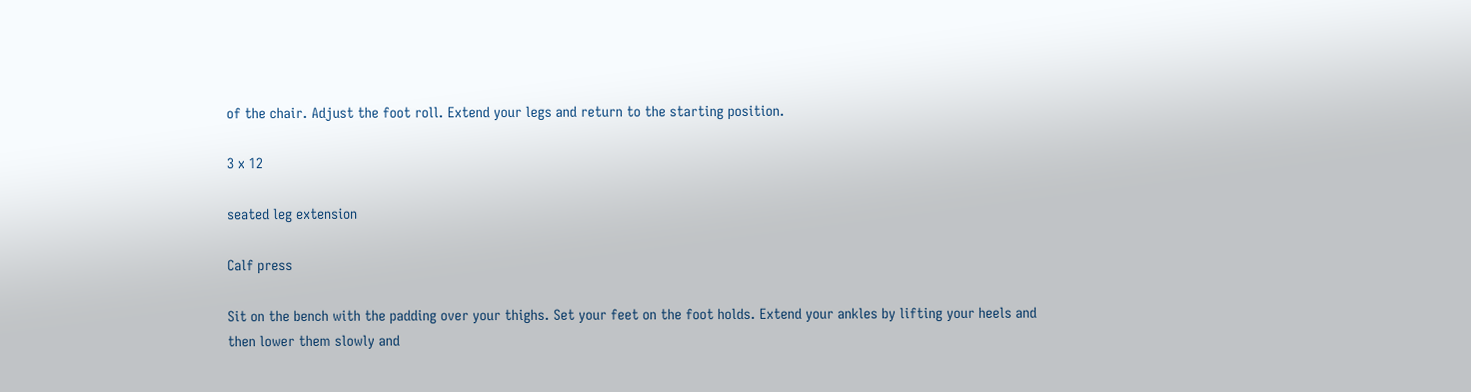of the chair. Adjust the foot roll. Extend your legs and return to the starting position.

3 x 12

seated leg extension

Calf press

Sit on the bench with the padding over your thighs. Set your feet on the foot holds. Extend your ankles by lifting your heels and then lower them slowly and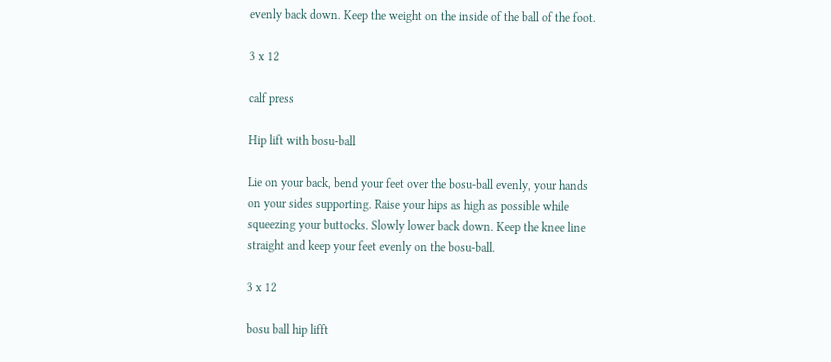evenly back down. Keep the weight on the inside of the ball of the foot.

3 x 12

calf press

Hip lift with bosu-ball

Lie on your back, bend your feet over the bosu-ball evenly, your hands on your sides supporting. Raise your hips as high as possible while squeezing your buttocks. Slowly lower back down. Keep the knee line straight and keep your feet evenly on the bosu-ball.

3 x 12

bosu ball hip lifft